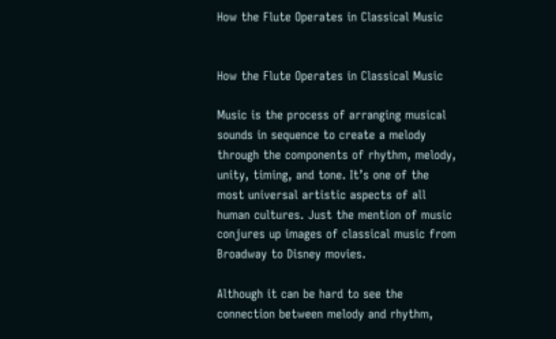How the Flute Operates in Classical Music


How the Flute Operates in Classical Music

Music is the process of arranging musical sounds in sequence to create a melody through the components of rhythm, melody, unity, timing, and tone. It’s one of the most universal artistic aspects of all human cultures. Just the mention of music conjures up images of classical music from Broadway to Disney movies.

Although it can be hard to see the connection between melody and rhythm,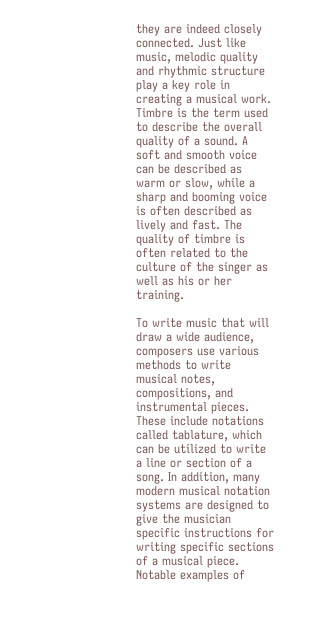they are indeed closely connected. Just like music, melodic quality and rhythmic structure play a key role in creating a musical work. Timbre is the term used to describe the overall quality of a sound. A soft and smooth voice can be described as warm or slow, while a sharp and booming voice is often described as lively and fast. The quality of timbre is often related to the culture of the singer as well as his or her training.

To write music that will draw a wide audience, composers use various methods to write musical notes, compositions, and instrumental pieces. These include notations called tablature, which can be utilized to write a line or section of a song. In addition, many modern musical notation systems are designed to give the musician specific instructions for writing specific sections of a musical piece. Notable examples of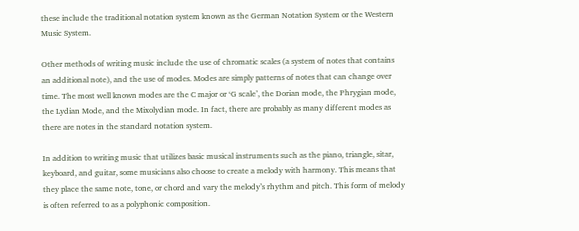these include the traditional notation system known as the German Notation System or the Western Music System.

Other methods of writing music include the use of chromatic scales (a system of notes that contains an additional note), and the use of modes. Modes are simply patterns of notes that can change over time. The most well known modes are the C major or ‘G scale’, the Dorian mode, the Phrygian mode, the Lydian Mode, and the Mixolydian mode. In fact, there are probably as many different modes as there are notes in the standard notation system.

In addition to writing music that utilizes basic musical instruments such as the piano, triangle, sitar, keyboard, and guitar, some musicians also choose to create a melody with harmony. This means that they place the same note, tone, or chord and vary the melody’s rhythm and pitch. This form of melody is often referred to as a polyphonic composition.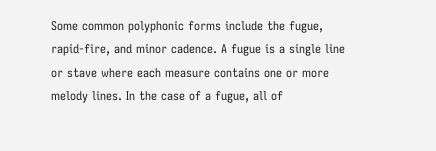Some common polyphonic forms include the fugue, rapid-fire, and minor cadence. A fugue is a single line or stave where each measure contains one or more melody lines. In the case of a fugue, all of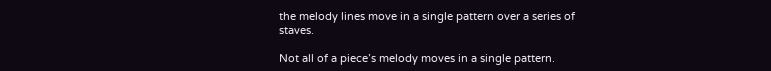the melody lines move in a single pattern over a series of staves.

Not all of a piece’s melody moves in a single pattern.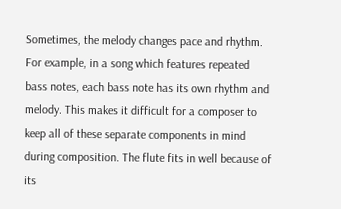Sometimes, the melody changes pace and rhythm. For example, in a song which features repeated bass notes, each bass note has its own rhythm and melody. This makes it difficult for a composer to keep all of these separate components in mind during composition. The flute fits in well because of its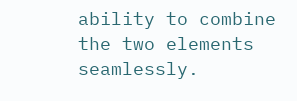ability to combine the two elements seamlessly.